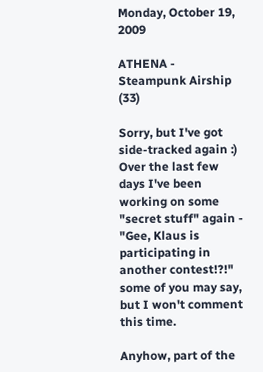Monday, October 19, 2009

ATHENA - Steampunk Airship (33)

Sorry, but I've got side-tracked again :)
Over the last few days I've been working on some "secret stuff" again - "Gee, Klaus is participating in another contest!?!" some of you may say, but I won't comment this time.

Anyhow, part of the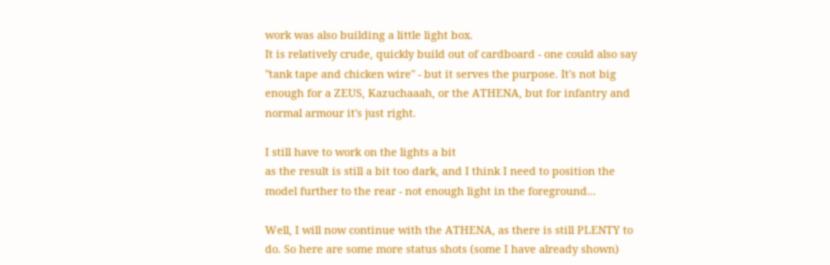work was also building a little light box.
It is relatively crude, quickly build out of cardboard - one could also say "tank tape and chicken wire" - but it serves the purpose. It's not big enough for a ZEUS, Kazuchaaah, or the ATHENA, but for infantry and normal armour it's just right.

I still have to work on the lights a bit
as the result is still a bit too dark, and I think I need to position the model further to the rear - not enough light in the foreground...

Well, I will now continue with the ATHENA, as there is still PLENTY to do. So here are some more status shots (some I have already shown)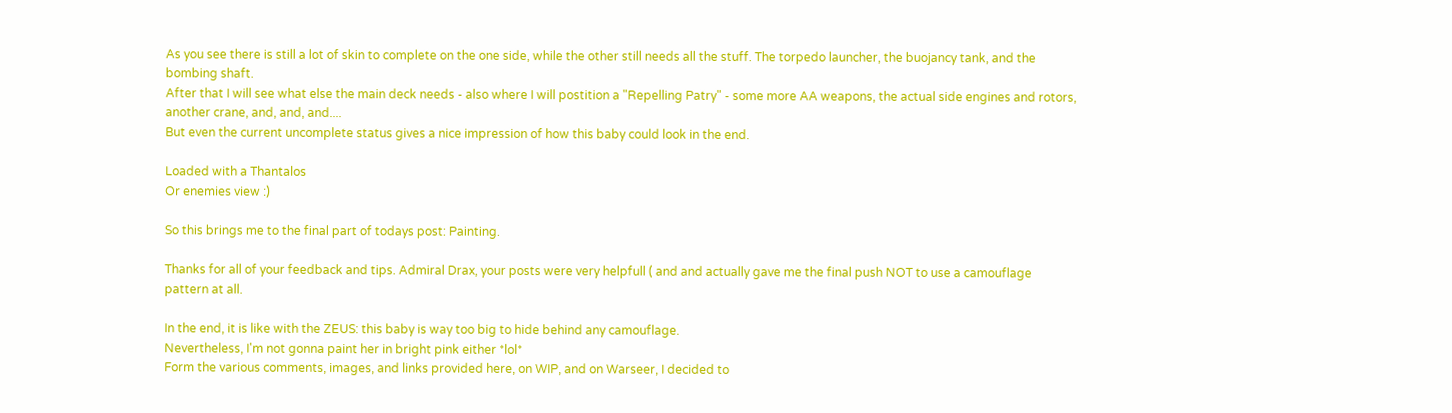As you see there is still a lot of skin to complete on the one side, while the other still needs all the stuff. The torpedo launcher, the buojancy tank, and the bombing shaft.
After that I will see what else the main deck needs - also where I will postition a "Repelling Patry" - some more AA weapons, the actual side engines and rotors, another crane, and, and, and....
But even the current uncomplete status gives a nice impression of how this baby could look in the end.

Loaded with a Thantalos
Or enemies view :)

So this brings me to the final part of todays post: Painting.

Thanks for all of your feedback and tips. Admiral Drax, your posts were very helpfull ( and and actually gave me the final push NOT to use a camouflage pattern at all.

In the end, it is like with the ZEUS: this baby is way too big to hide behind any camouflage.
Nevertheless, I'm not gonna paint her in bright pink either *lol*
Form the various comments, images, and links provided here, on WIP, and on Warseer, I decided to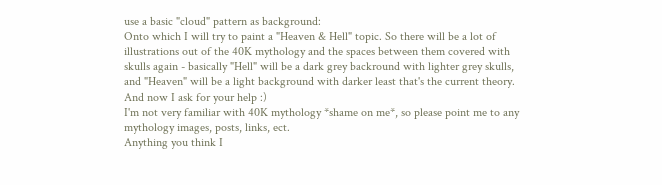use a basic "cloud" pattern as background:
Onto which I will try to paint a "Heaven & Hell" topic. So there will be a lot of illustrations out of the 40K mythology and the spaces between them covered with skulls again - basically "Hell" will be a dark grey backround with lighter grey skulls, and "Heaven" will be a light background with darker least that's the current theory.
And now I ask for your help :)
I'm not very familiar with 40K mythology *shame on me*, so please point me to any mythology images, posts, links, ect.
Anything you think I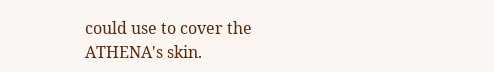could use to cover the ATHENA's skin.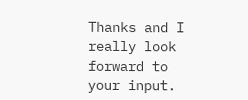Thanks and I really look forward to your input.